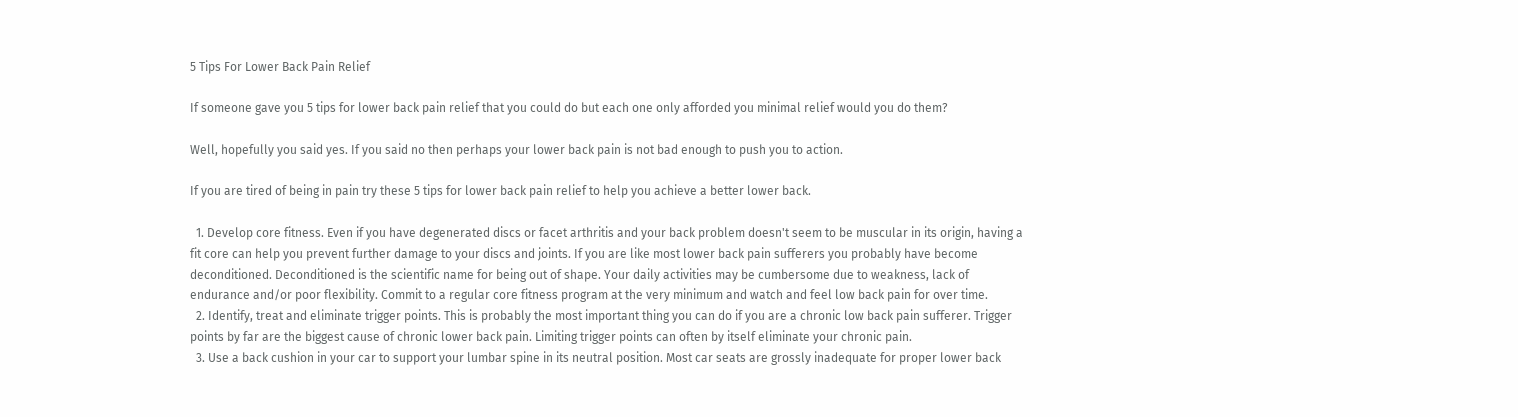5 Tips For Lower Back Pain Relief

If someone gave you 5 tips for lower back pain relief that you could do but each one only afforded you minimal relief would you do them?

Well, hopefully you said yes. If you said no then perhaps your lower back pain is not bad enough to push you to action.

If you are tired of being in pain try these 5 tips for lower back pain relief to help you achieve a better lower back.

  1. Develop core fitness. Even if you have degenerated discs or facet arthritis and your back problem doesn't seem to be muscular in its origin, having a fit core can help you prevent further damage to your discs and joints. If you are like most lower back pain sufferers you probably have become deconditioned. Deconditioned is the scientific name for being out of shape. Your daily activities may be cumbersome due to weakness, lack of endurance and/or poor flexibility. Commit to a regular core fitness program at the very minimum and watch and feel low back pain for over time.
  2. Identify, treat and eliminate trigger points. This is probably the most important thing you can do if you are a chronic low back pain sufferer. Trigger points by far are the biggest cause of chronic lower back pain. Limiting trigger points can often by itself eliminate your chronic pain.
  3. Use a back cushion in your car to support your lumbar spine in its neutral position. Most car seats are grossly inadequate for proper lower back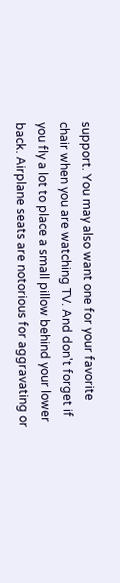support. You may also want one for your favorite chair when you are watching TV. And don't forget if you fly a lot to place a small pillow behind your lower back. Airplane seats are notorious for aggravating or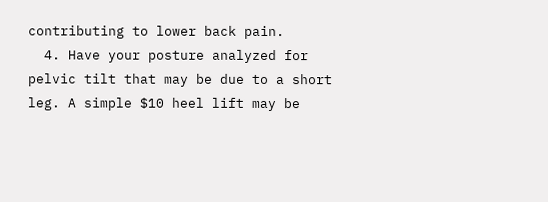contributing to lower back pain.
  4. Have your posture analyzed for pelvic tilt that may be due to a short leg. A simple $10 heel lift may be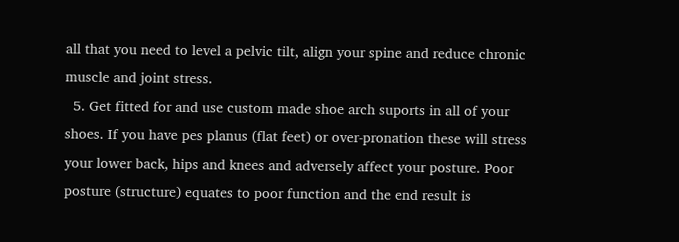all that you need to level a pelvic tilt, align your spine and reduce chronic muscle and joint stress.
  5. Get fitted for and use custom made shoe arch suports in all of your shoes. If you have pes planus (flat feet) or over-pronation these will stress your lower back, hips and knees and adversely affect your posture. Poor posture (structure) equates to poor function and the end result is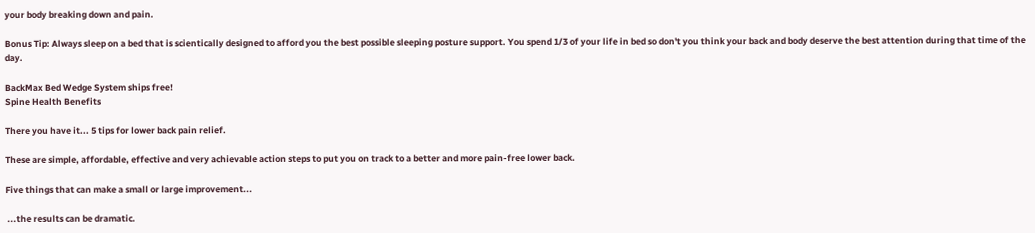your body breaking down and pain.

Bonus Tip: Always sleep on a bed that is scientically designed to afford you the best possible sleeping posture support. You spend 1/3 of your life in bed so don't you think your back and body deserve the best attention during that time of the day.

BackMax Bed Wedge System ships free!
Spine Health Benefits

There you have it... 5 tips for lower back pain relief.

These are simple, affordable, effective and very achievable action steps to put you on track to a better and more pain-free lower back.

Five things that can make a small or large improvement...

 ...the results can be dramatic.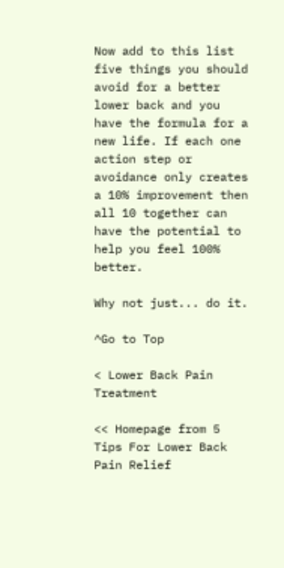Now add to this list five things you should avoid for a better lower back and you have the formula for a new life. If each one action step or avoidance only creates a 10% improvement then all 10 together can have the potential to help you feel 100% better.

Why not just... do it.

^Go to Top

< Lower Back Pain Treatment

<< Homepage from 5 Tips For Lower Back Pain Relief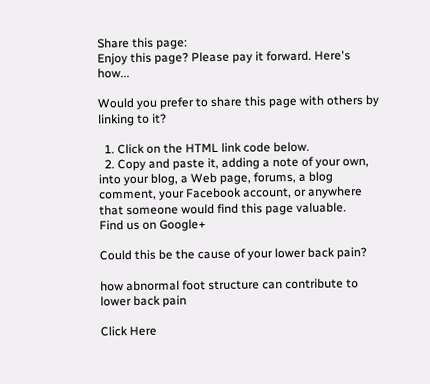Share this page:
Enjoy this page? Please pay it forward. Here's how...

Would you prefer to share this page with others by linking to it?

  1. Click on the HTML link code below.
  2. Copy and paste it, adding a note of your own, into your blog, a Web page, forums, a blog comment, your Facebook account, or anywhere that someone would find this page valuable.
Find us on Google+

Could this be the cause of your lower back pain?

how abnormal foot structure can contribute to lower back pain

Click Here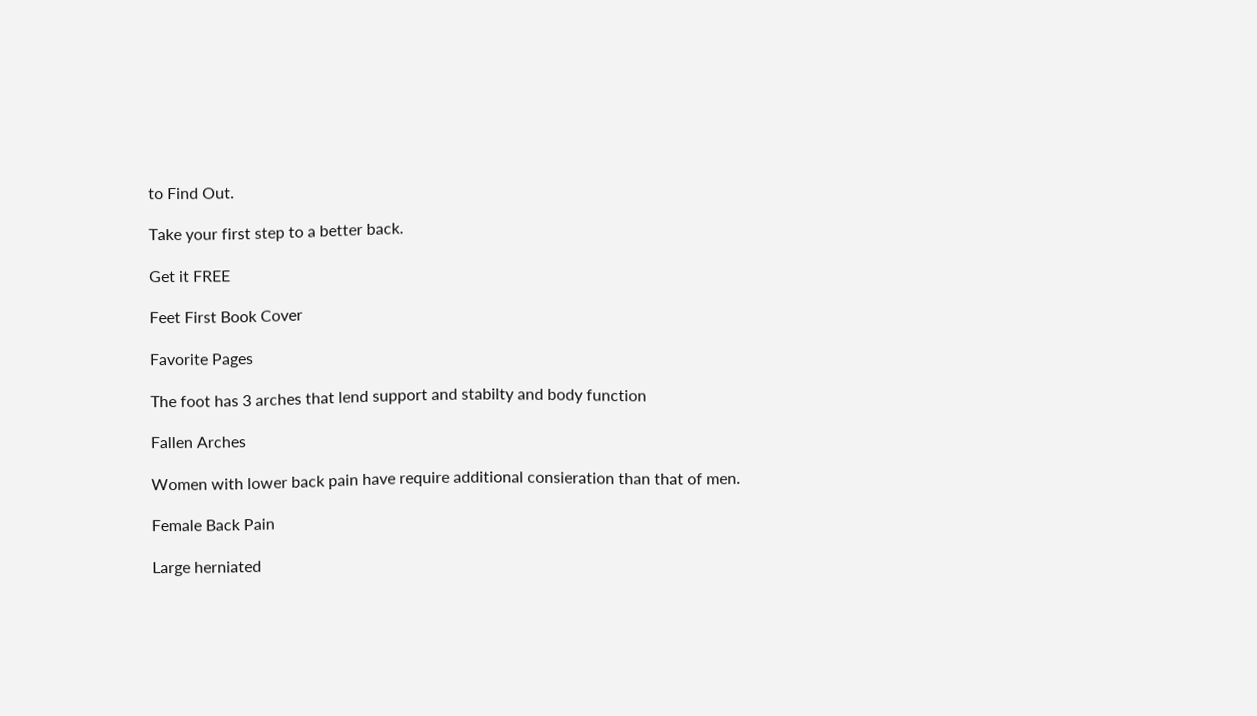to Find Out.

Take your first step to a better back.

Get it FREE

Feet First Book Cover

Favorite Pages

The foot has 3 arches that lend support and stabilty and body function

Fallen Arches

Women with lower back pain have require additional consieration than that of men.

Female Back Pain

Large herniated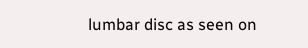lumbar disc as seen on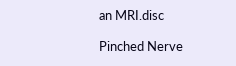an MRI.disc

Pinched Nerve